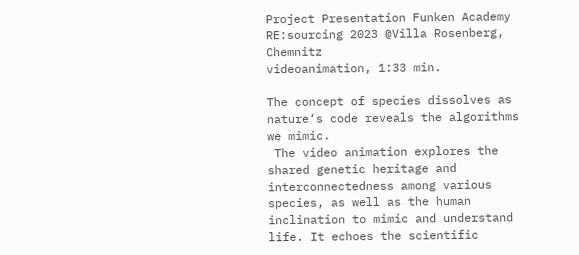Project Presentation Funken Academy RE:sourcing 2023 @Villa Rosenberg, Chemnitz
videoanimation, 1:33 min.

The concept of species dissolves as nature‘s code reveals the algorithms we mimic.
 The video animation explores the shared genetic heritage and interconnectedness among various species, as well as the human inclination to mimic and understand life. It echoes the scientific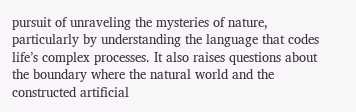pursuit of unraveling the mysteries of nature, particularly by understanding the language that codes life’s complex processes. It also raises questions about the boundary where the natural world and the constructed artificial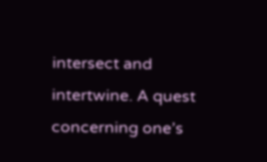intersect and intertwine. A quest concerning one’s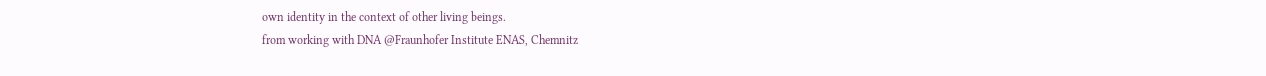own identity in the context of other living beings.
from working with DNA @Fraunhofer Institute ENAS, Chemnitz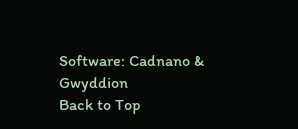Software: Cadnano & Gwyddion
Back to Top